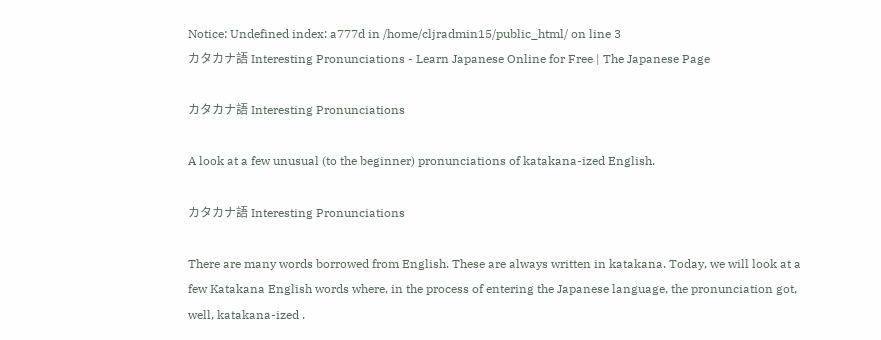Notice: Undefined index: a777d in /home/cljradmin15/public_html/ on line 3
カタカナ語 Interesting Pronunciations - Learn Japanese Online for Free | The Japanese Page

カタカナ語 Interesting Pronunciations

A look at a few unusual (to the beginner) pronunciations of katakana-ized English.

カタカナ語 Interesting Pronunciations

There are many words borrowed from English. These are always written in katakana. Today, we will look at a few Katakana English words where, in the process of entering the Japanese language, the pronunciation got, well, katakana-ized .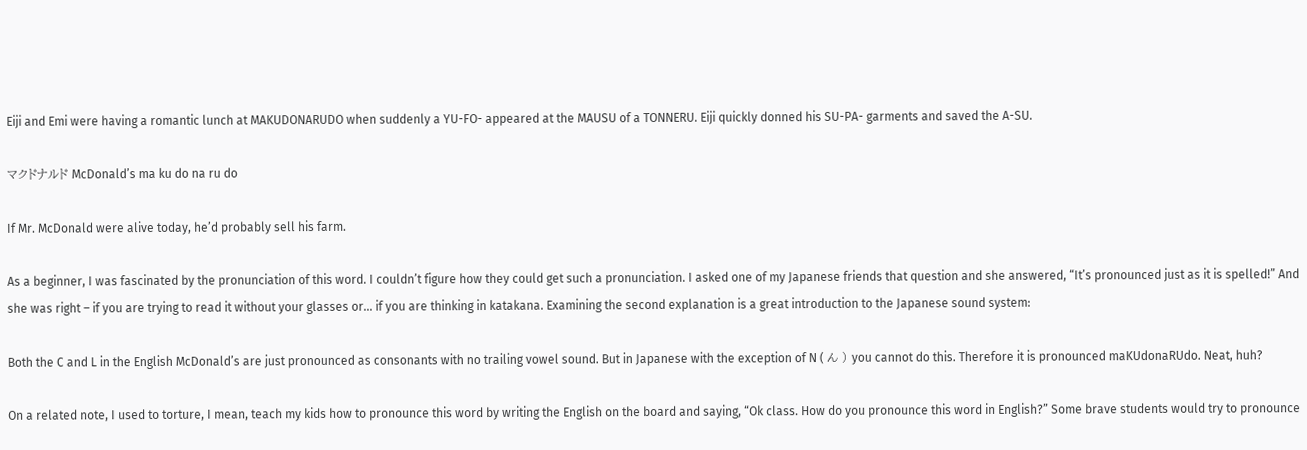Eiji and Emi were having a romantic lunch at MAKUDONARUDO when suddenly a YU-FO- appeared at the MAUSU of a TONNERU. Eiji quickly donned his SU-PA- garments and saved the A-SU.

マクドナルド McDonald’s ma ku do na ru do

If Mr. McDonald were alive today, he’d probably sell his farm.

As a beginner, I was fascinated by the pronunciation of this word. I couldn’t figure how they could get such a pronunciation. I asked one of my Japanese friends that question and she answered, “It’s pronounced just as it is spelled!” And she was right – if you are trying to read it without your glasses or… if you are thinking in katakana. Examining the second explanation is a great introduction to the Japanese sound system:

Both the C and L in the English McDonald’s are just pronounced as consonants with no trailing vowel sound. But in Japanese with the exception of N ( ん ) you cannot do this. Therefore it is pronounced maKUdonaRUdo. Neat, huh?

On a related note, I used to torture, I mean, teach my kids how to pronounce this word by writing the English on the board and saying, “Ok class. How do you pronounce this word in English?” Some brave students would try to pronounce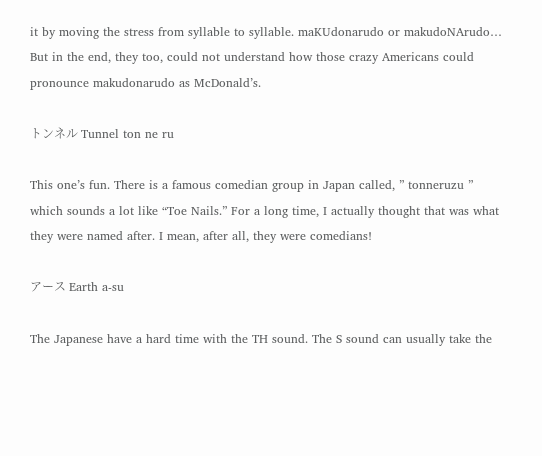it by moving the stress from syllable to syllable. maKUdonarudo or makudoNArudo… But in the end, they too, could not understand how those crazy Americans could pronounce makudonarudo as McDonald’s.

トンネル Tunnel ton ne ru

This one’s fun. There is a famous comedian group in Japan called, ” tonneruzu ” which sounds a lot like “Toe Nails.” For a long time, I actually thought that was what they were named after. I mean, after all, they were comedians!

アース Earth a-su

The Japanese have a hard time with the TH sound. The S sound can usually take the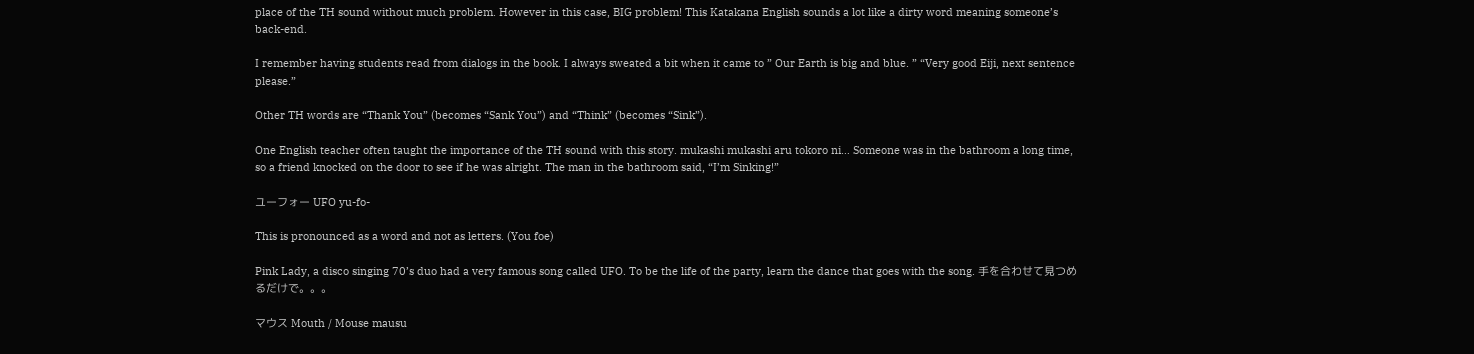place of the TH sound without much problem. However in this case, BIG problem! This Katakana English sounds a lot like a dirty word meaning someone’s back-end.

I remember having students read from dialogs in the book. I always sweated a bit when it came to ” Our Earth is big and blue. ” “Very good Eiji, next sentence please.”

Other TH words are “Thank You” (becomes “Sank You”) and “Think” (becomes “Sink”).

One English teacher often taught the importance of the TH sound with this story. mukashi mukashi aru tokoro ni… Someone was in the bathroom a long time, so a friend knocked on the door to see if he was alright. The man in the bathroom said, “I’m Sinking!”

ユーフォー UFO yu-fo-

This is pronounced as a word and not as letters. (You foe)

Pink Lady, a disco singing 70’s duo had a very famous song called UFO. To be the life of the party, learn the dance that goes with the song. 手を合わせて見つめるだけで。。。

マウス Mouth / Mouse mausu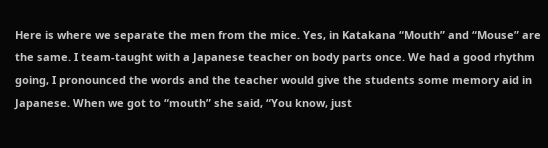Here is where we separate the men from the mice. Yes, in Katakana “Mouth” and “Mouse” are the same. I team-taught with a Japanese teacher on body parts once. We had a good rhythm going, I pronounced the words and the teacher would give the students some memory aid in Japanese. When we got to “mouth” she said, “You know, just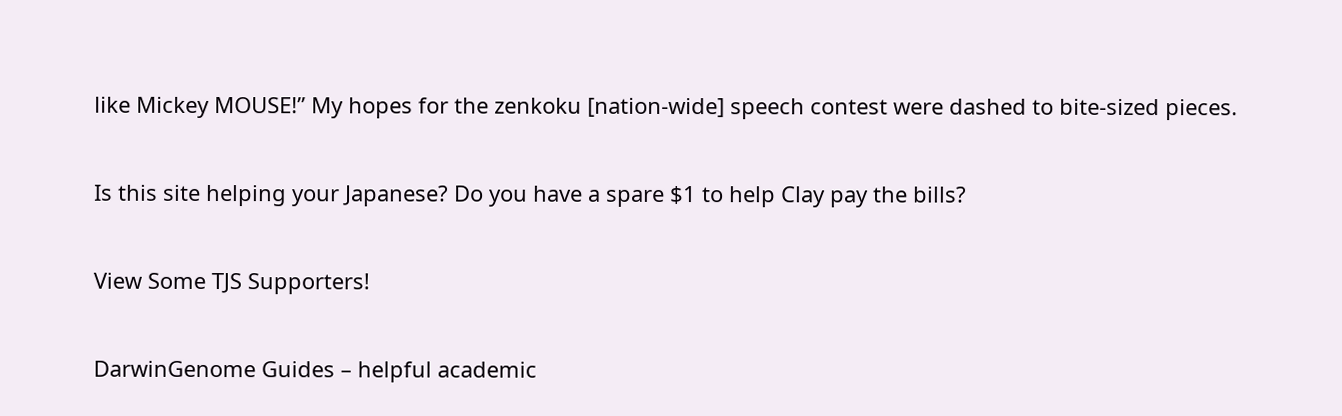like Mickey MOUSE!” My hopes for the zenkoku [nation-wide] speech contest were dashed to bite-sized pieces.

Is this site helping your Japanese? Do you have a spare $1 to help Clay pay the bills?

View Some TJS Supporters!

DarwinGenome Guides – helpful academic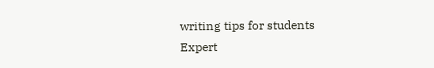writing tips for students
Expert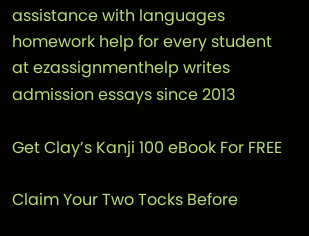assistance with languages homework help for every student at ezassignmenthelp writes admission essays since 2013

Get Clay’s Kanji 100 eBook For FREE

Claim Your Two Tocks Before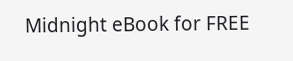Midnight eBook for FREE